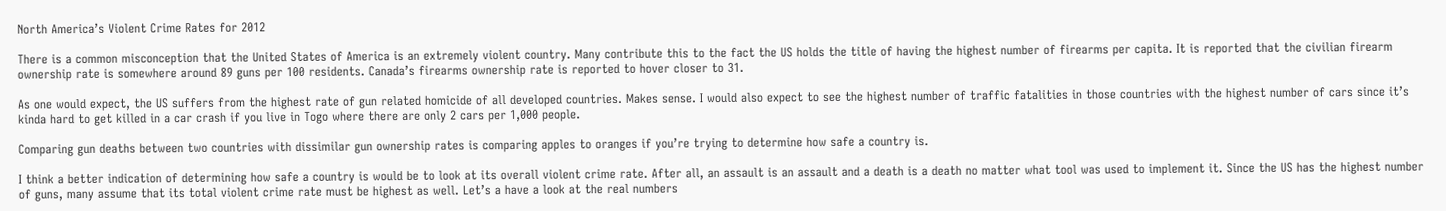North America’s Violent Crime Rates for 2012

There is a common misconception that the United States of America is an extremely violent country. Many contribute this to the fact the US holds the title of having the highest number of firearms per capita. It is reported that the civilian firearm ownership rate is somewhere around 89 guns per 100 residents. Canada’s firearms ownership rate is reported to hover closer to 31.

As one would expect, the US suffers from the highest rate of gun related homicide of all developed countries. Makes sense. I would also expect to see the highest number of traffic fatalities in those countries with the highest number of cars since it’s kinda hard to get killed in a car crash if you live in Togo where there are only 2 cars per 1,000 people.

Comparing gun deaths between two countries with dissimilar gun ownership rates is comparing apples to oranges if you’re trying to determine how safe a country is.

I think a better indication of determining how safe a country is would be to look at its overall violent crime rate. After all, an assault is an assault and a death is a death no matter what tool was used to implement it. Since the US has the highest number of guns, many assume that its total violent crime rate must be highest as well. Let’s a have a look at the real numbers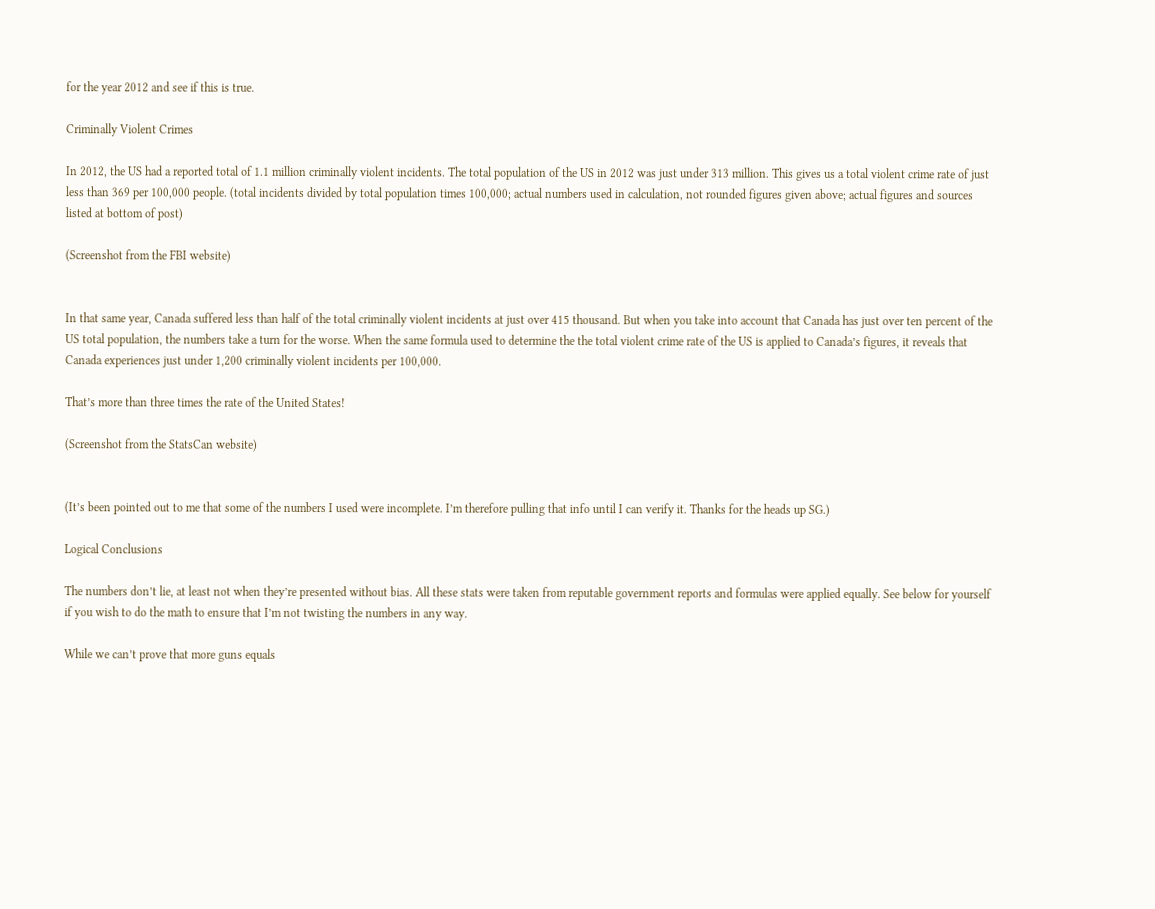for the year 2012 and see if this is true.

Criminally Violent Crimes

In 2012, the US had a reported total of 1.1 million criminally violent incidents. The total population of the US in 2012 was just under 313 million. This gives us a total violent crime rate of just less than 369 per 100,000 people. (total incidents divided by total population times 100,000; actual numbers used in calculation, not rounded figures given above; actual figures and sources listed at bottom of post)

(Screenshot from the FBI website)


In that same year, Canada suffered less than half of the total criminally violent incidents at just over 415 thousand. But when you take into account that Canada has just over ten percent of the US total population, the numbers take a turn for the worse. When the same formula used to determine the the total violent crime rate of the US is applied to Canada’s figures, it reveals that Canada experiences just under 1,200 criminally violent incidents per 100,000.

That’s more than three times the rate of the United States!

(Screenshot from the StatsCan website)


(It’s been pointed out to me that some of the numbers I used were incomplete. I’m therefore pulling that info until I can verify it. Thanks for the heads up SG.)

Logical Conclusions

The numbers don’t lie, at least not when they’re presented without bias. All these stats were taken from reputable government reports and formulas were applied equally. See below for yourself if you wish to do the math to ensure that I’m not twisting the numbers in any way.

While we can’t prove that more guns equals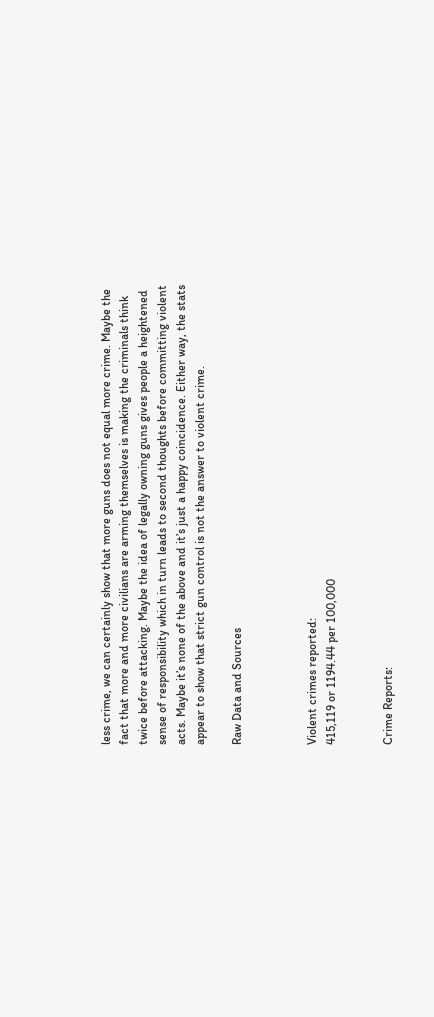less crime, we can certainly show that more guns does not equal more crime. Maybe the fact that more and more civilians are arming themselves is making the criminals think twice before attacking. Maybe the idea of legally owning guns gives people a heightened sense of responsibility which in turn leads to second thoughts before committing violent acts. Maybe it’s none of the above and it’s just a happy coincidence. Either way, the stats appear to show that strict gun control is not the answer to violent crime.

Raw Data and Sources



Violent crimes reported:
415,119 or 1194.44 per 100,000


Crime Reports: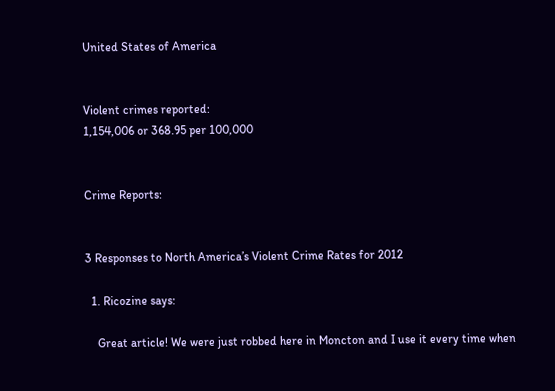United States of America


Violent crimes reported:
1,154,006 or 368.95 per 100,000


Crime Reports:


3 Responses to North America’s Violent Crime Rates for 2012

  1. Ricozine says:

    Great article! We were just robbed here in Moncton and I use it every time when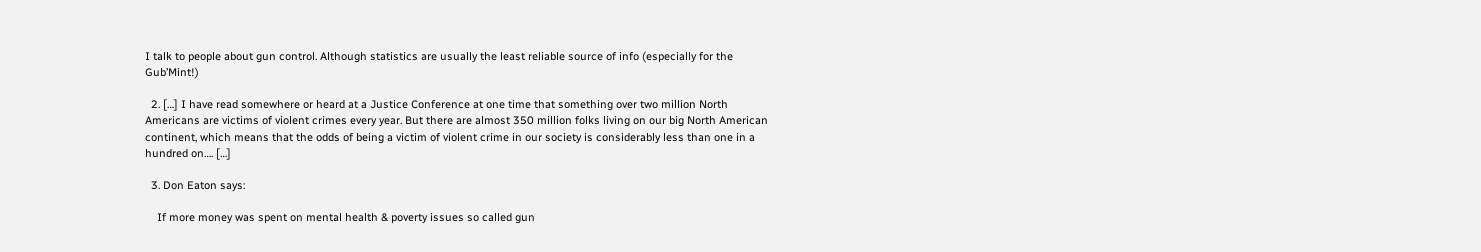I talk to people about gun control. Although statistics are usually the least reliable source of info (especially for the Gub’Mint!)

  2. […] I have read somewhere or heard at a Justice Conference at one time that something over two million North Americans are victims of violent crimes every year. But there are almost 350 million folks living on our big North American continent, which means that the odds of being a victim of violent crime in our society is considerably less than one in a hundred on…. […]

  3. Don Eaton says:

    If more money was spent on mental health & poverty issues so called gun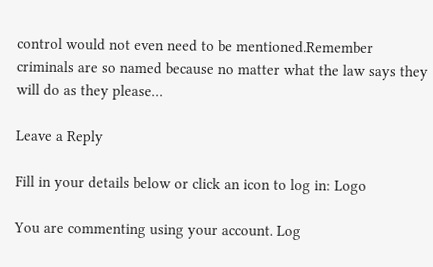control would not even need to be mentioned.Remember criminals are so named because no matter what the law says they will do as they please…

Leave a Reply

Fill in your details below or click an icon to log in: Logo

You are commenting using your account. Log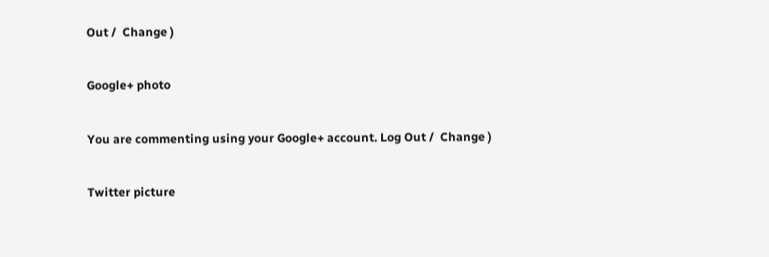Out /  Change )

Google+ photo

You are commenting using your Google+ account. Log Out /  Change )

Twitter picture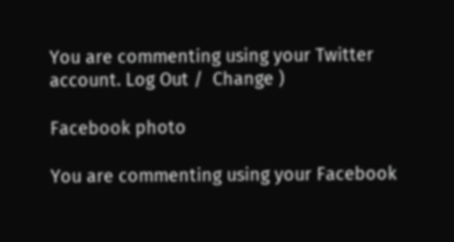You are commenting using your Twitter account. Log Out /  Change )

Facebook photo

You are commenting using your Facebook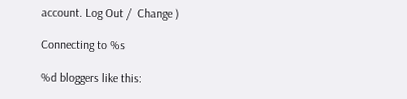account. Log Out /  Change )

Connecting to %s

%d bloggers like this: